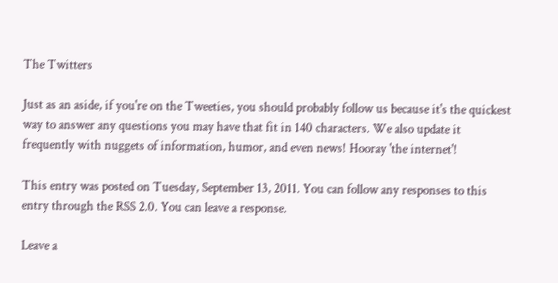The Twitters

Just as an aside, if you're on the Tweeties, you should probably follow us because it's the quickest way to answer any questions you may have that fit in 140 characters. We also update it frequently with nuggets of information, humor, and even news! Hooray 'the internet'!

This entry was posted on Tuesday, September 13, 2011. You can follow any responses to this entry through the RSS 2.0. You can leave a response.

Leave a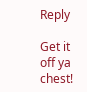Reply

Get it off ya chest!